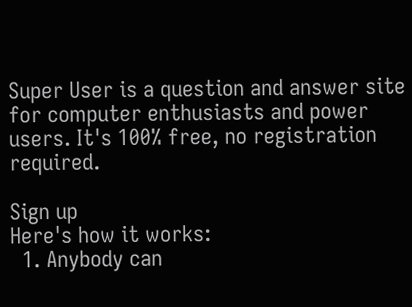Super User is a question and answer site for computer enthusiasts and power users. It's 100% free, no registration required.

Sign up
Here's how it works:
  1. Anybody can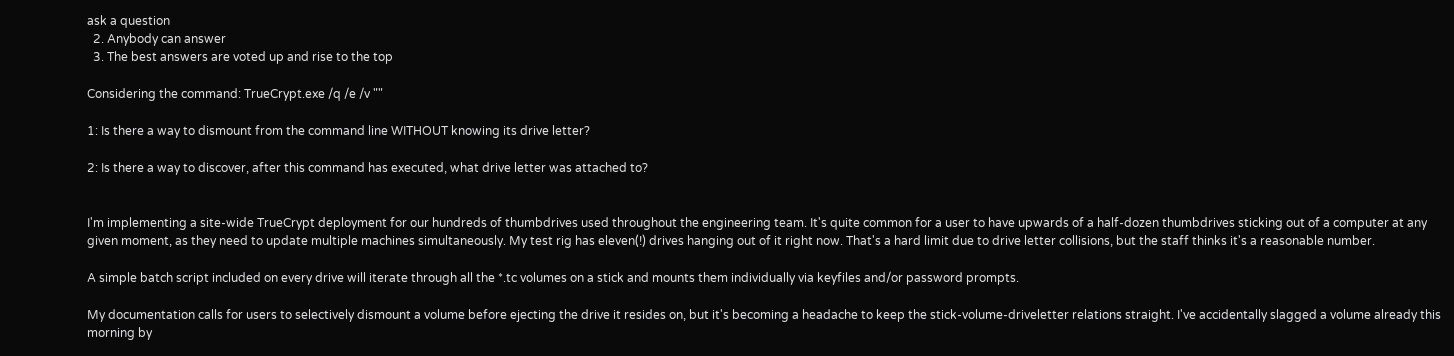ask a question
  2. Anybody can answer
  3. The best answers are voted up and rise to the top

Considering the command: TrueCrypt.exe /q /e /v ""

1: Is there a way to dismount from the command line WITHOUT knowing its drive letter?

2: Is there a way to discover, after this command has executed, what drive letter was attached to?


I'm implementing a site-wide TrueCrypt deployment for our hundreds of thumbdrives used throughout the engineering team. It's quite common for a user to have upwards of a half-dozen thumbdrives sticking out of a computer at any given moment, as they need to update multiple machines simultaneously. My test rig has eleven(!) drives hanging out of it right now. That's a hard limit due to drive letter collisions, but the staff thinks it's a reasonable number.

A simple batch script included on every drive will iterate through all the *.tc volumes on a stick and mounts them individually via keyfiles and/or password prompts.

My documentation calls for users to selectively dismount a volume before ejecting the drive it resides on, but it's becoming a headache to keep the stick-volume-driveletter relations straight. I've accidentally slagged a volume already this morning by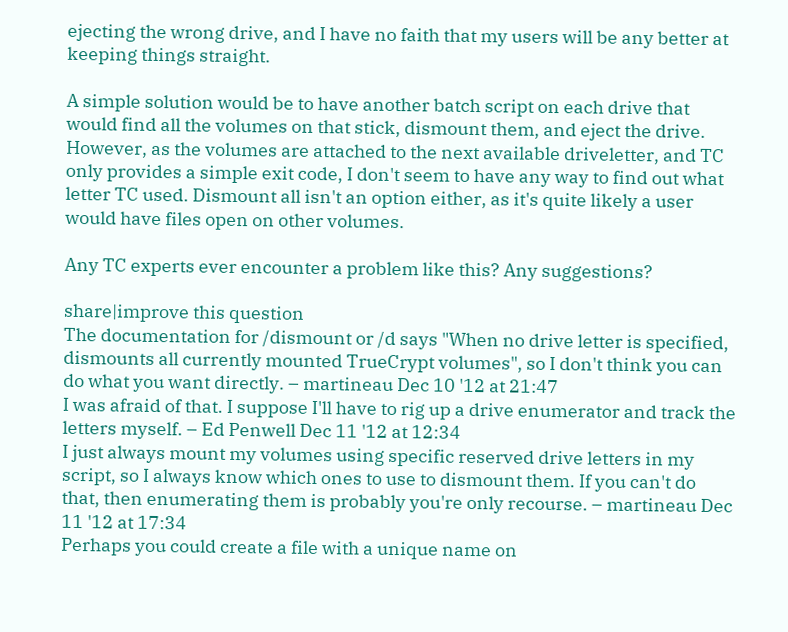ejecting the wrong drive, and I have no faith that my users will be any better at keeping things straight.

A simple solution would be to have another batch script on each drive that would find all the volumes on that stick, dismount them, and eject the drive. However, as the volumes are attached to the next available driveletter, and TC only provides a simple exit code, I don't seem to have any way to find out what letter TC used. Dismount all isn't an option either, as it's quite likely a user would have files open on other volumes.

Any TC experts ever encounter a problem like this? Any suggestions?

share|improve this question
The documentation for /dismount or /d says "When no drive letter is specified, dismounts all currently mounted TrueCrypt volumes", so I don't think you can do what you want directly. – martineau Dec 10 '12 at 21:47
I was afraid of that. I suppose I'll have to rig up a drive enumerator and track the letters myself. – Ed Penwell Dec 11 '12 at 12:34
I just always mount my volumes using specific reserved drive letters in my script, so I always know which ones to use to dismount them. If you can't do that, then enumerating them is probably you're only recourse. – martineau Dec 11 '12 at 17:34
Perhaps you could create a file with a unique name on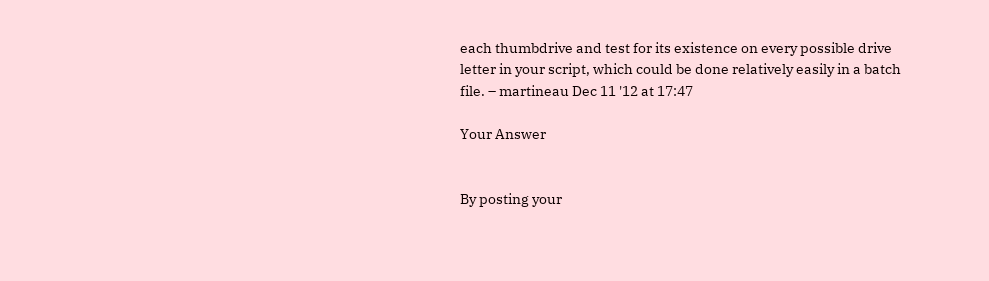each thumbdrive and test for its existence on every possible drive letter in your script, which could be done relatively easily in a batch file. – martineau Dec 11 '12 at 17:47

Your Answer


By posting your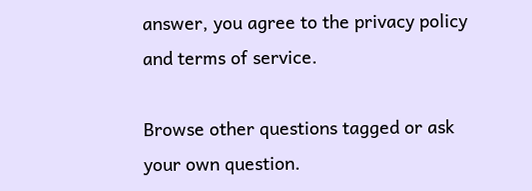answer, you agree to the privacy policy and terms of service.

Browse other questions tagged or ask your own question.